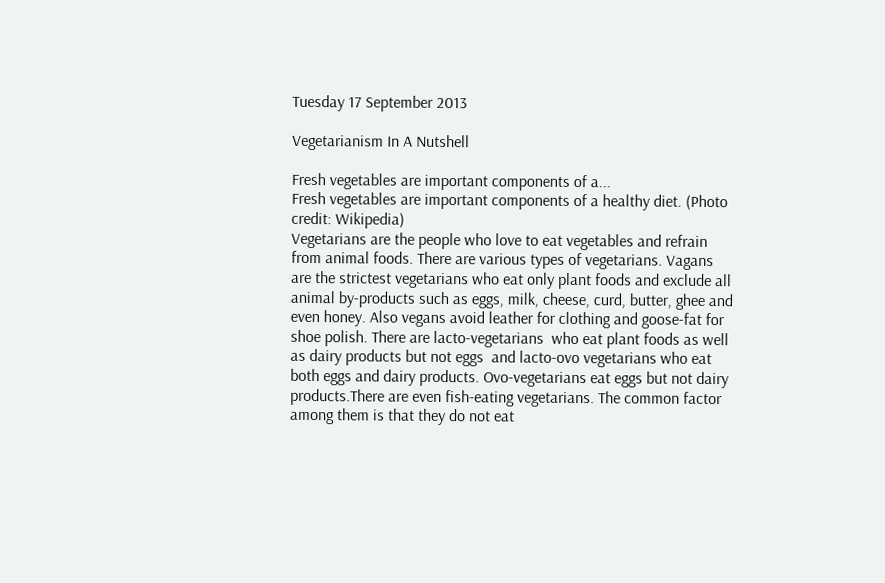Tuesday 17 September 2013

Vegetarianism In A Nutshell

Fresh vegetables are important components of a...
Fresh vegetables are important components of a healthy diet. (Photo credit: Wikipedia)
Vegetarians are the people who love to eat vegetables and refrain from animal foods. There are various types of vegetarians. Vagans are the strictest vegetarians who eat only plant foods and exclude all animal by-products such as eggs, milk, cheese, curd, butter, ghee and even honey. Also vegans avoid leather for clothing and goose-fat for shoe polish. There are lacto-vegetarians  who eat plant foods as well as dairy products but not eggs  and lacto-ovo vegetarians who eat both eggs and dairy products. Ovo-vegetarians eat eggs but not dairy products.There are even fish-eating vegetarians. The common factor among them is that they do not eat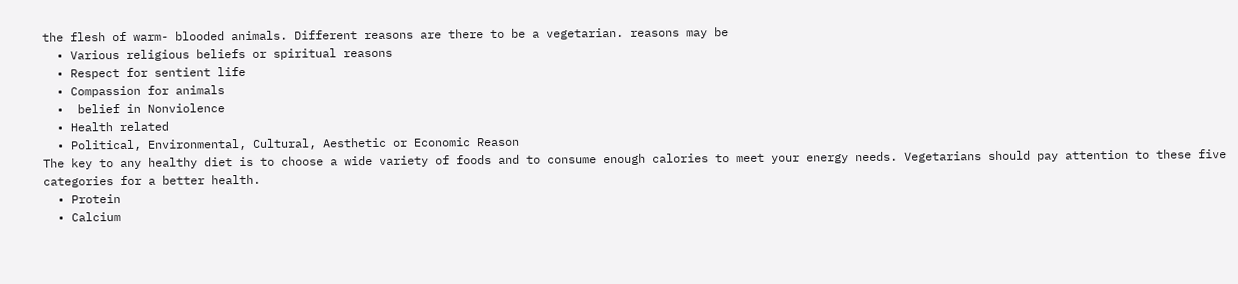the flesh of warm- blooded animals. Different reasons are there to be a vegetarian. reasons may be
  • Various religious beliefs or spiritual reasons
  • Respect for sentient life
  • Compassion for animals
  •  belief in Nonviolence
  • Health related
  • Political, Environmental, Cultural, Aesthetic or Economic Reason
The key to any healthy diet is to choose a wide variety of foods and to consume enough calories to meet your energy needs. Vegetarians should pay attention to these five categories for a better health.
  • Protein
  • Calcium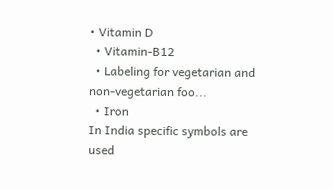• Vitamin D
  • Vitamin-B12
  • Labeling for vegetarian and non-vegetarian foo...
  • Iron
In India specific symbols are used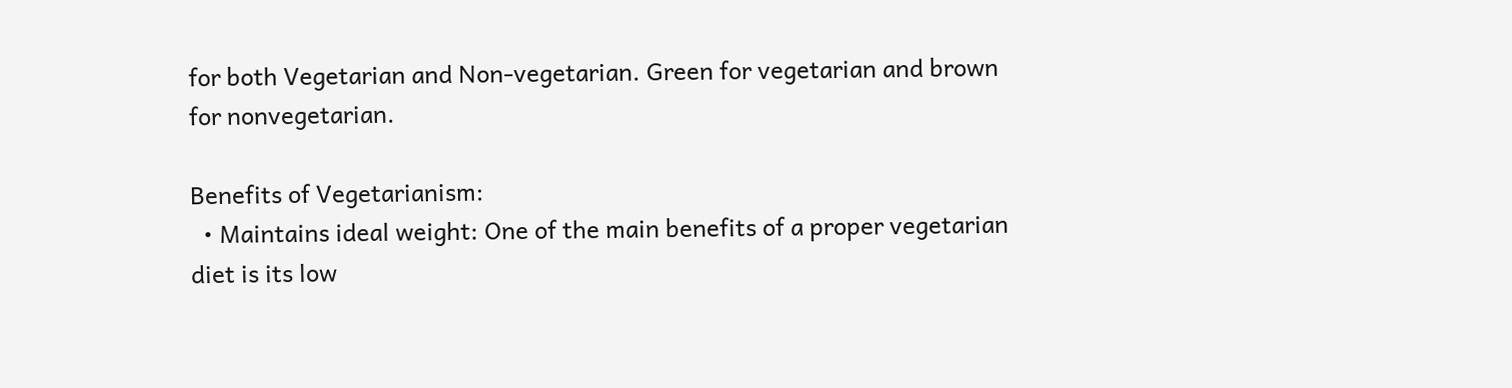for both Vegetarian and Non-vegetarian. Green for vegetarian and brown for nonvegetarian.

Benefits of Vegetarianism:
  • Maintains ideal weight: One of the main benefits of a proper vegetarian diet is its low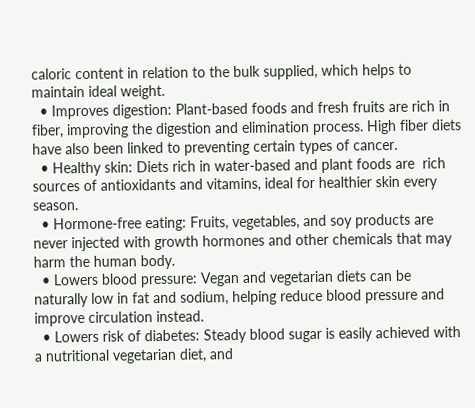caloric content in relation to the bulk supplied, which helps to maintain ideal weight.
  • Improves digestion: Plant-based foods and fresh fruits are rich in fiber, improving the digestion and elimination process. High fiber diets have also been linked to preventing certain types of cancer.
  • Healthy skin: Diets rich in water-based and plant foods are  rich sources of antioxidants and vitamins, ideal for healthier skin every season.
  • Hormone-free eating: Fruits, vegetables, and soy products are never injected with growth hormones and other chemicals that may harm the human body.
  • Lowers blood pressure: Vegan and vegetarian diets can be naturally low in fat and sodium, helping reduce blood pressure and improve circulation instead.
  • Lowers risk of diabetes: Steady blood sugar is easily achieved with a nutritional vegetarian diet, and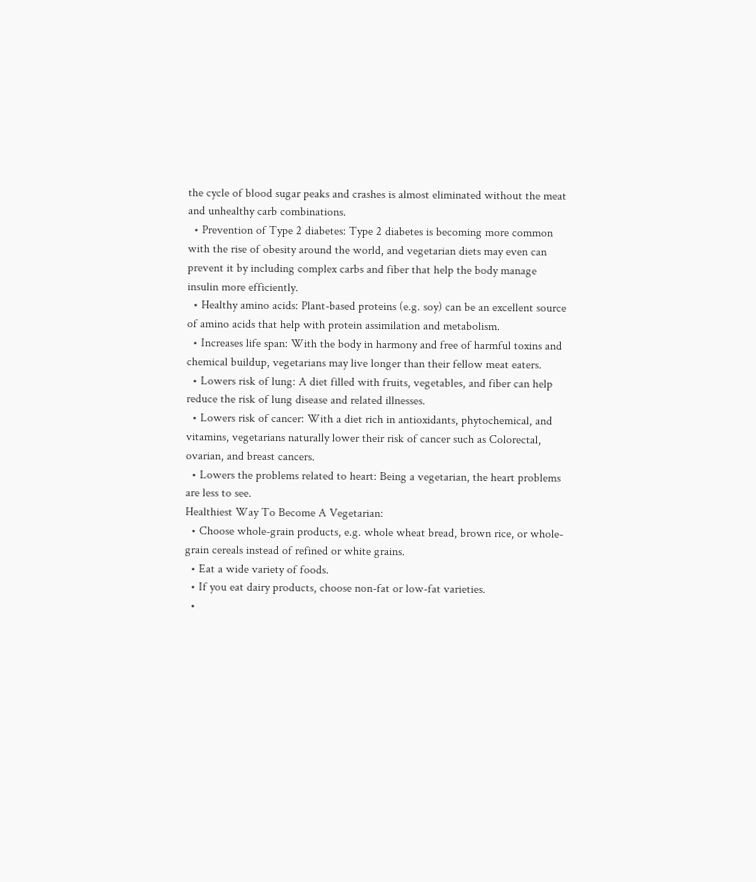the cycle of blood sugar peaks and crashes is almost eliminated without the meat and unhealthy carb combinations.
  • Prevention of Type 2 diabetes: Type 2 diabetes is becoming more common with the rise of obesity around the world, and vegetarian diets may even can prevent it by including complex carbs and fiber that help the body manage insulin more efficiently.
  • Healthy amino acids: Plant-based proteins (e.g. soy) can be an excellent source of amino acids that help with protein assimilation and metabolism.
  • Increases life span: With the body in harmony and free of harmful toxins and chemical buildup, vegetarians may live longer than their fellow meat eaters.
  • Lowers risk of lung: A diet filled with fruits, vegetables, and fiber can help reduce the risk of lung disease and related illnesses.
  • Lowers risk of cancer: With a diet rich in antioxidants, phytochemical, and vitamins, vegetarians naturally lower their risk of cancer such as Colorectal, ovarian, and breast cancers.
  • Lowers the problems related to heart: Being a vegetarian, the heart problems are less to see.
Healthiest Way To Become A Vegetarian:
  • Choose whole-grain products, e.g. whole wheat bread, brown rice, or whole-grain cereals instead of refined or white grains.
  • Eat a wide variety of foods.
  • If you eat dairy products, choose non-fat or low-fat varieties.
  •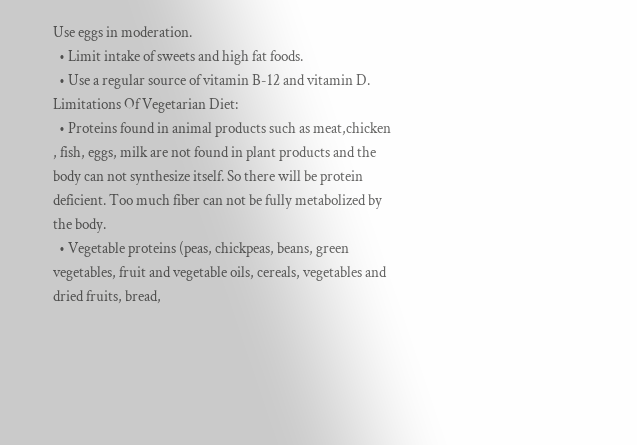Use eggs in moderation.
  • Limit intake of sweets and high fat foods.
  • Use a regular source of vitamin B-12 and vitamin D.
Limitations Of Vegetarian Diet:
  • Proteins found in animal products such as meat,chicken , fish, eggs, milk are not found in plant products and the body can not synthesize itself. So there will be protein deficient. Too much fiber can not be fully metabolized by the body.
  • Vegetable proteins (peas, chickpeas, beans, green vegetables, fruit and vegetable oils, cereals, vegetables and dried fruits, bread,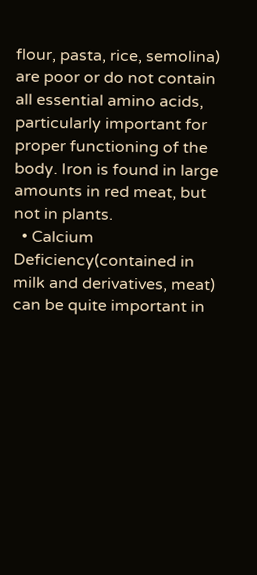flour, pasta, rice, semolina) are poor or do not contain all essential amino acids, particularly important for proper functioning of the body. Iron is found in large amounts in red meat, but not in plants.
  • Calcium Deficiency(contained in milk and derivatives, meat) can be quite important in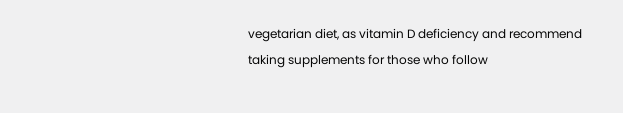vegetarian diet, as vitamin D deficiency and recommend taking supplements for those who follow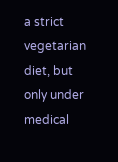a strict vegetarian diet, but only under medical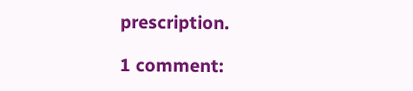prescription.

1 comment: